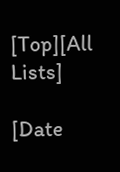[Top][All Lists]

[Date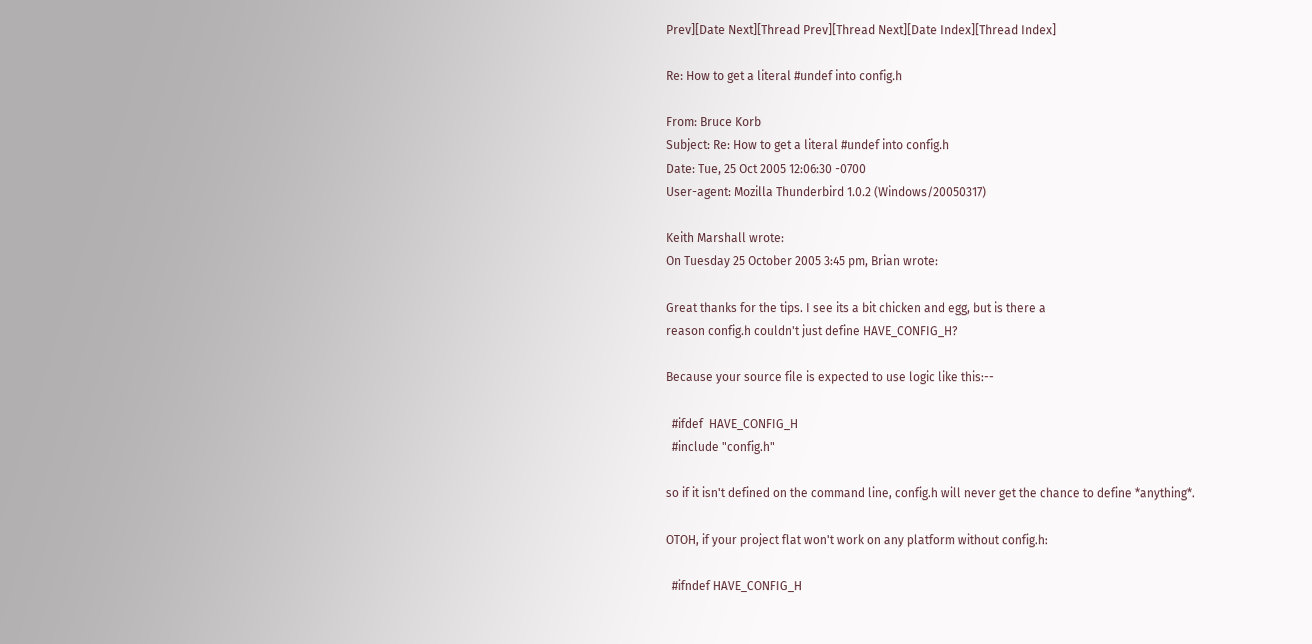Prev][Date Next][Thread Prev][Thread Next][Date Index][Thread Index]

Re: How to get a literal #undef into config.h

From: Bruce Korb
Subject: Re: How to get a literal #undef into config.h
Date: Tue, 25 Oct 2005 12:06:30 -0700
User-agent: Mozilla Thunderbird 1.0.2 (Windows/20050317)

Keith Marshall wrote:
On Tuesday 25 October 2005 3:45 pm, Brian wrote:

Great thanks for the tips. I see its a bit chicken and egg, but is there a
reason config.h couldn't just define HAVE_CONFIG_H?

Because your source file is expected to use logic like this:--

  #ifdef  HAVE_CONFIG_H
  #include "config.h"

so if it isn't defined on the command line, config.h will never get the chance to define *anything*.

OTOH, if your project flat won't work on any platform without config.h:

  #ifndef HAVE_CONFIG_H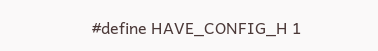#define HAVE_CONFIG_H 1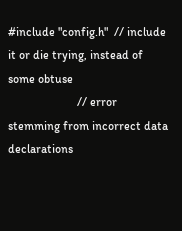#include "config.h"  // include it or die trying, instead of some obtuse
                       // error stemming from incorrect data declarations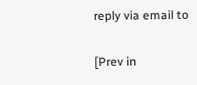reply via email to

[Prev in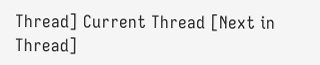Thread] Current Thread [Next in Thread]